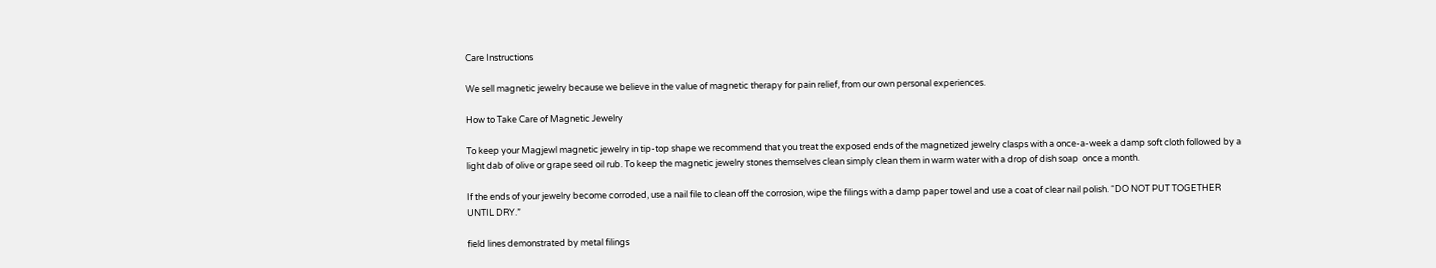Care Instructions

We sell magnetic jewelry because we believe in the value of magnetic therapy for pain relief, from our own personal experiences.

How to Take Care of Magnetic Jewelry

To keep your Magjewl magnetic jewelry in tip-top shape we recommend that you treat the exposed ends of the magnetized jewelry clasps with a once-a-week a damp soft cloth followed by a light dab of olive or grape seed oil rub. To keep the magnetic jewelry stones themselves clean simply clean them in warm water with a drop of dish soap  once a month.

If the ends of your jewelry become corroded, use a nail file to clean off the corrosion, wipe the filings with a damp paper towel and use a coat of clear nail polish. “DO NOT PUT TOGETHER UNTIL DRY.”

field lines demonstrated by metal filings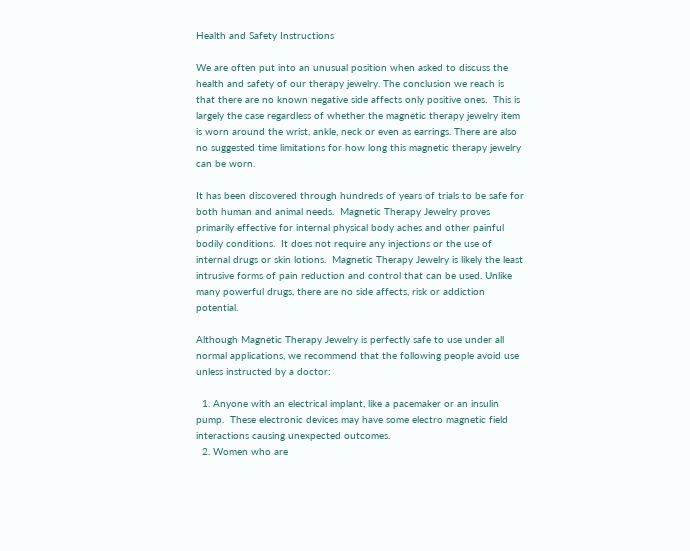Health and Safety Instructions

We are often put into an unusual position when asked to discuss the health and safety of our therapy jewelry. The conclusion we reach is that there are no known negative side affects only positive ones.  This is largely the case regardless of whether the magnetic therapy jewelry item is worn around the wrist, ankle, neck or even as earrings. There are also no suggested time limitations for how long this magnetic therapy jewelry can be worn.

It has been discovered through hundreds of years of trials to be safe for both human and animal needs.  Magnetic Therapy Jewelry proves primarily effective for internal physical body aches and other painful bodily conditions.  It does not require any injections or the use of internal drugs or skin lotions.  Magnetic Therapy Jewelry is likely the least intrusive forms of pain reduction and control that can be used. Unlike many powerful drugs, there are no side affects, risk or addiction potential.

Although Magnetic Therapy Jewelry is perfectly safe to use under all normal applications, we recommend that the following people avoid use unless instructed by a doctor:

  1. Anyone with an electrical implant, like a pacemaker or an insulin pump.  These electronic devices may have some electro magnetic field interactions causing unexpected outcomes.
  2. Women who are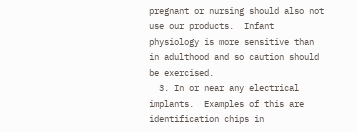pregnant or nursing should also not use our products.  Infant physiology is more sensitive than in adulthood and so caution should be exercised.
  3. In or near any electrical implants.  Examples of this are identification chips in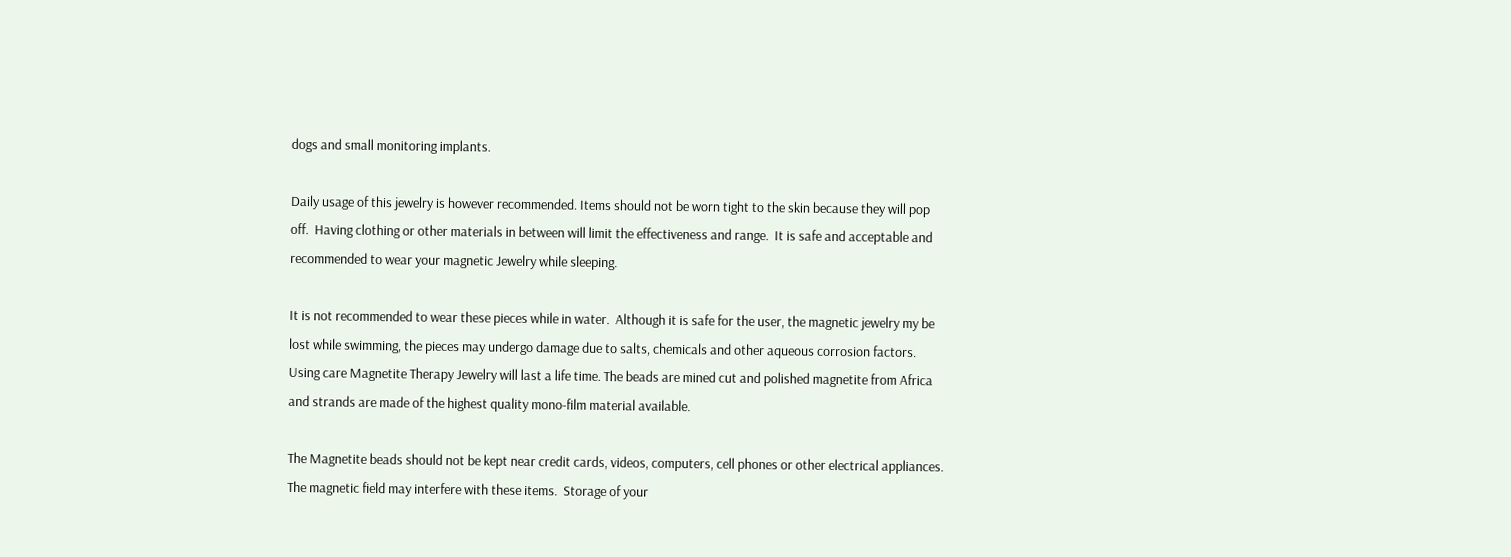dogs and small monitoring implants.

Daily usage of this jewelry is however recommended. Items should not be worn tight to the skin because they will pop off.  Having clothing or other materials in between will limit the effectiveness and range.  It is safe and acceptable and recommended to wear your magnetic Jewelry while sleeping.

It is not recommended to wear these pieces while in water.  Although it is safe for the user, the magnetic jewelry my be lost while swimming, the pieces may undergo damage due to salts, chemicals and other aqueous corrosion factors. Using care Magnetite Therapy Jewelry will last a life time. The beads are mined cut and polished magnetite from Africa and strands are made of the highest quality mono-film material available.

The Magnetite beads should not be kept near credit cards, videos, computers, cell phones or other electrical appliances.  The magnetic field may interfere with these items.  Storage of your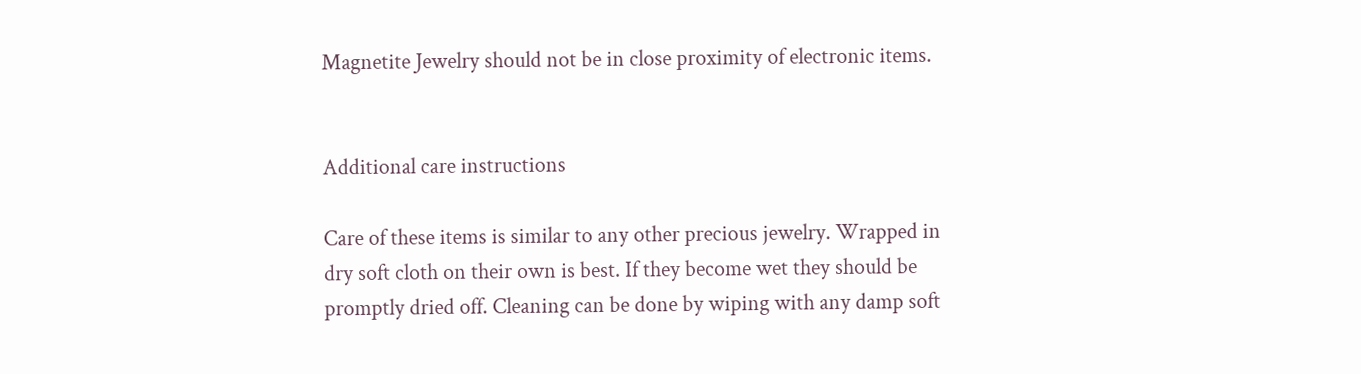Magnetite Jewelry should not be in close proximity of electronic items.


Additional care instructions

Care of these items is similar to any other precious jewelry. Wrapped in dry soft cloth on their own is best. If they become wet they should be promptly dried off. Cleaning can be done by wiping with any damp soft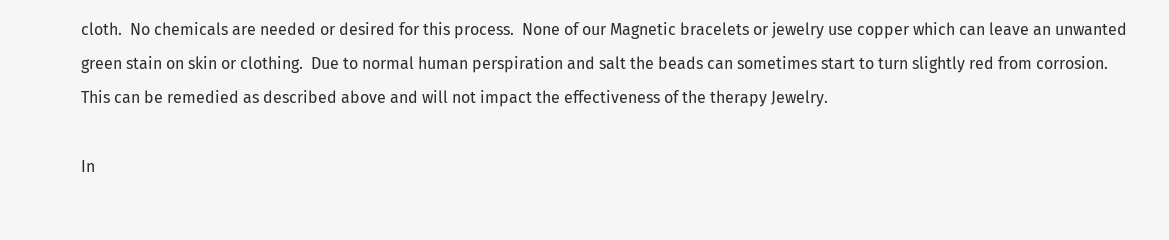cloth.  No chemicals are needed or desired for this process.  None of our Magnetic bracelets or jewelry use copper which can leave an unwanted green stain on skin or clothing.  Due to normal human perspiration and salt the beads can sometimes start to turn slightly red from corrosion.  This can be remedied as described above and will not impact the effectiveness of the therapy Jewelry.

In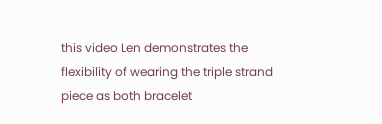this video Len demonstrates the flexibility of wearing the triple strand piece as both bracelet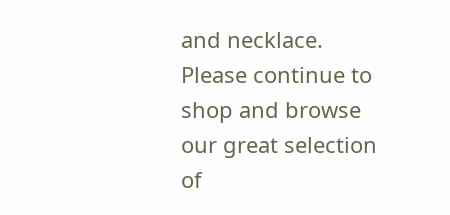and necklace.  Please continue to shop and browse our great selection of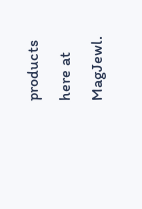products here at MagJewl.